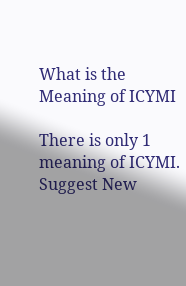What is the Meaning of ICYMI

There is only 1 meaning of ICYMI. Suggest New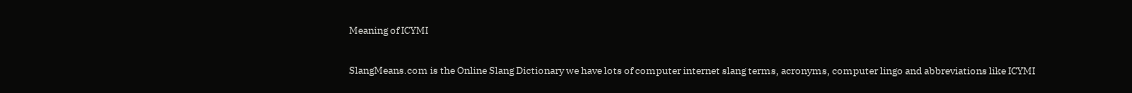Meaning of ICYMI

SlangMeans.com is the Online Slang Dictionary we have lots of computer internet slang terms, acronyms, computer lingo and abbreviations like ICYMI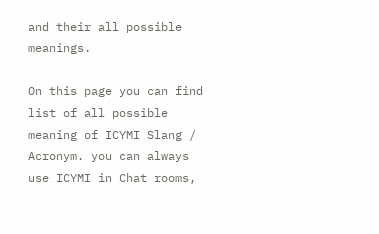and their all possible meanings.

On this page you can find list of all possible meaning of ICYMI Slang / Acronym. you can always use ICYMI in Chat rooms,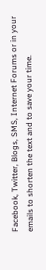Facebook, Twitter, Blogs, SMS, Internet Forums or in your emails to shorten the text and to save your time.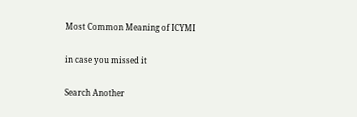Most Common Meaning of ICYMI

in case you missed it

Search Another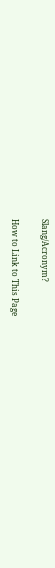Slang/Acronym?

How to Link to This Page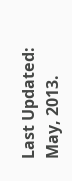Last Updated: May, 2013.